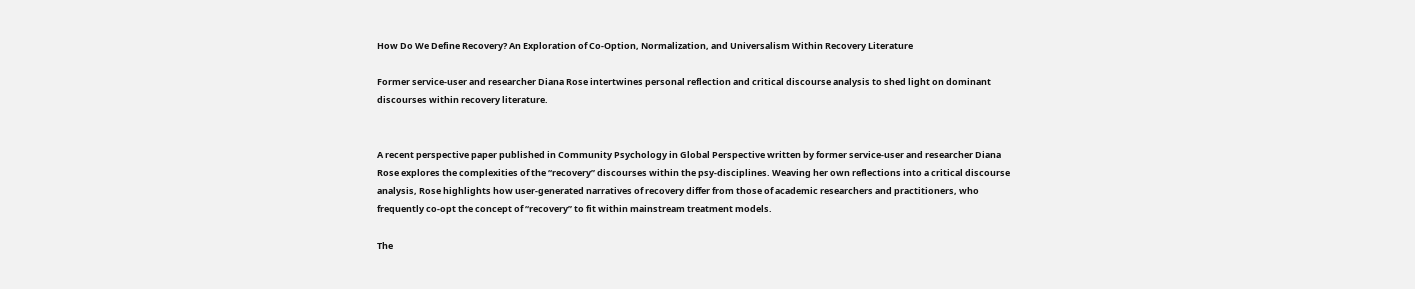How Do We Define Recovery? An Exploration of Co-Option, Normalization, and Universalism Within Recovery Literature

Former service-user and researcher Diana Rose intertwines personal reflection and critical discourse analysis to shed light on dominant discourses within recovery literature.


A recent perspective paper published in Community Psychology in Global Perspective written by former service-user and researcher Diana Rose explores the complexities of the “recovery” discourses within the psy-disciplines. Weaving her own reflections into a critical discourse analysis, Rose highlights how user-generated narratives of recovery differ from those of academic researchers and practitioners, who frequently co-opt the concept of “recovery” to fit within mainstream treatment models.

The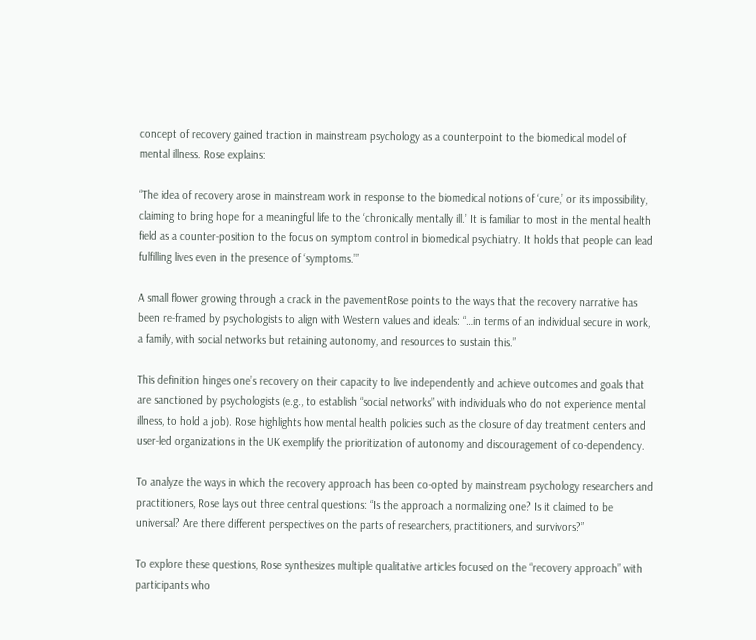concept of recovery gained traction in mainstream psychology as a counterpoint to the biomedical model of mental illness. Rose explains:

“The idea of recovery arose in mainstream work in response to the biomedical notions of ‘cure,’ or its impossibility, claiming to bring hope for a meaningful life to the ‘chronically mentally ill.’ It is familiar to most in the mental health field as a counter-position to the focus on symptom control in biomedical psychiatry. It holds that people can lead fulfilling lives even in the presence of ‘symptoms.’”

A small flower growing through a crack in the pavementRose points to the ways that the recovery narrative has been re-framed by psychologists to align with Western values and ideals: “…in terms of an individual secure in work, a family, with social networks but retaining autonomy, and resources to sustain this.”

This definition hinges one’s recovery on their capacity to live independently and achieve outcomes and goals that are sanctioned by psychologists (e.g., to establish “social networks” with individuals who do not experience mental illness, to hold a job). Rose highlights how mental health policies such as the closure of day treatment centers and user-led organizations in the UK exemplify the prioritization of autonomy and discouragement of co-dependency.

To analyze the ways in which the recovery approach has been co-opted by mainstream psychology researchers and practitioners, Rose lays out three central questions: “Is the approach a normalizing one? Is it claimed to be universal? Are there different perspectives on the parts of researchers, practitioners, and survivors?”

To explore these questions, Rose synthesizes multiple qualitative articles focused on the “recovery approach” with participants who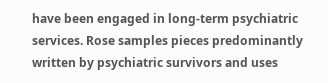have been engaged in long-term psychiatric services. Rose samples pieces predominantly written by psychiatric survivors and uses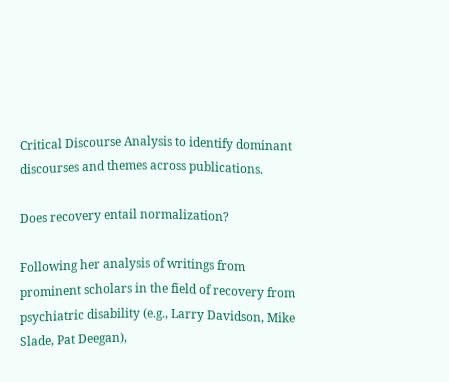Critical Discourse Analysis to identify dominant discourses and themes across publications.

Does recovery entail normalization?

Following her analysis of writings from prominent scholars in the field of recovery from psychiatric disability (e.g., Larry Davidson, Mike Slade, Pat Deegan),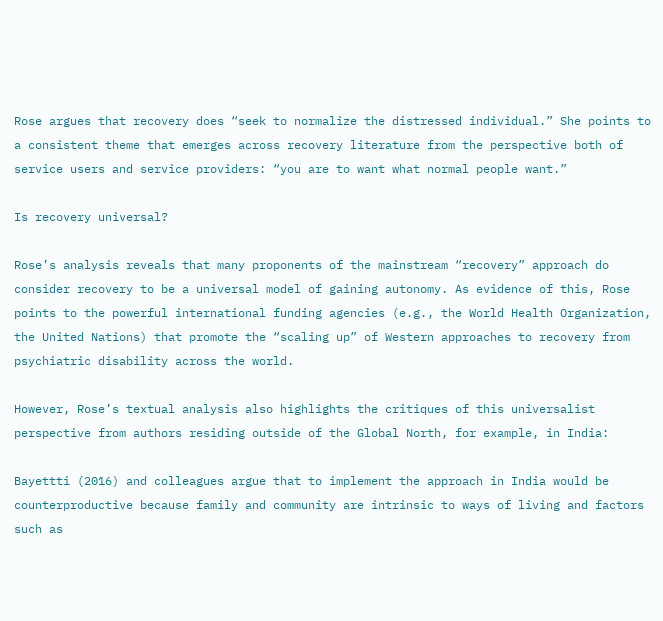Rose argues that recovery does “seek to normalize the distressed individual.” She points to a consistent theme that emerges across recovery literature from the perspective both of service users and service providers: “you are to want what normal people want.”

Is recovery universal?

Rose’s analysis reveals that many proponents of the mainstream “recovery” approach do consider recovery to be a universal model of gaining autonomy. As evidence of this, Rose points to the powerful international funding agencies (e.g., the World Health Organization, the United Nations) that promote the “scaling up” of Western approaches to recovery from psychiatric disability across the world.

However, Rose’s textual analysis also highlights the critiques of this universalist perspective from authors residing outside of the Global North, for example, in India:

Bayettti (2016) and colleagues argue that to implement the approach in India would be counterproductive because family and community are intrinsic to ways of living and factors such as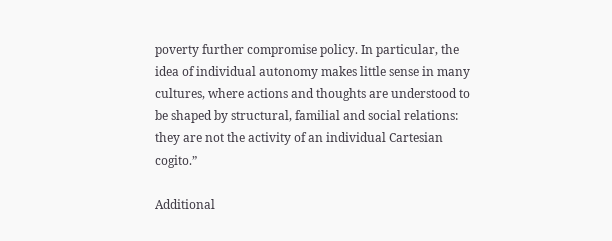poverty further compromise policy. In particular, the idea of individual autonomy makes little sense in many cultures, where actions and thoughts are understood to be shaped by structural, familial and social relations: they are not the activity of an individual Cartesian cogito.”

Additional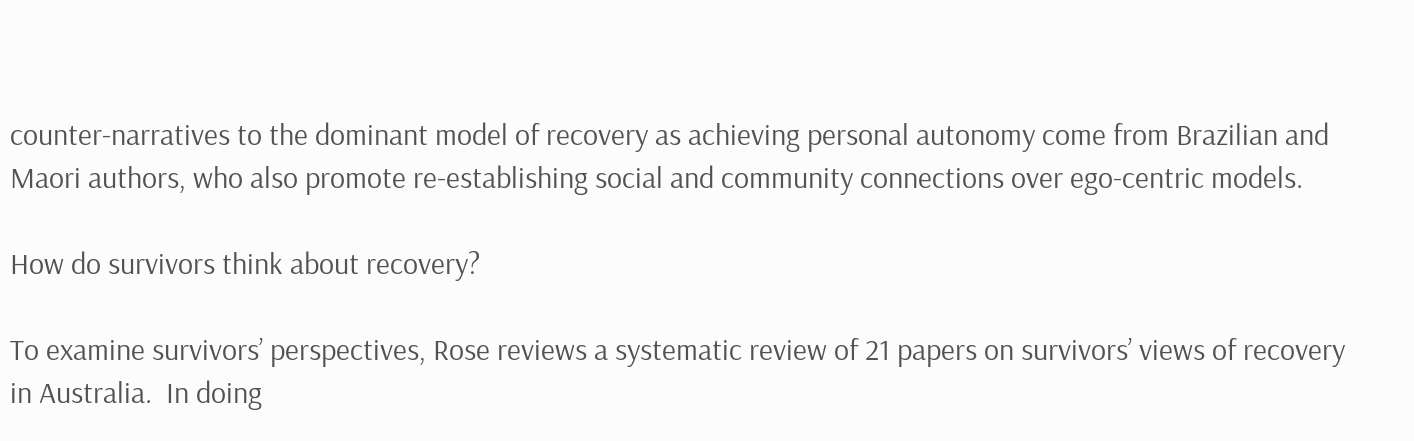counter-narratives to the dominant model of recovery as achieving personal autonomy come from Brazilian and Maori authors, who also promote re-establishing social and community connections over ego-centric models.

How do survivors think about recovery?

To examine survivors’ perspectives, Rose reviews a systematic review of 21 papers on survivors’ views of recovery in Australia.  In doing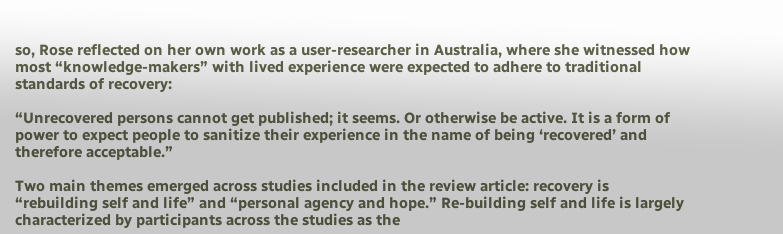so, Rose reflected on her own work as a user-researcher in Australia, where she witnessed how most “knowledge-makers” with lived experience were expected to adhere to traditional standards of recovery:

“Unrecovered persons cannot get published; it seems. Or otherwise be active. It is a form of power to expect people to sanitize their experience in the name of being ‘recovered’ and therefore acceptable.”

Two main themes emerged across studies included in the review article: recovery is “rebuilding self and life” and “personal agency and hope.” Re-building self and life is largely characterized by participants across the studies as the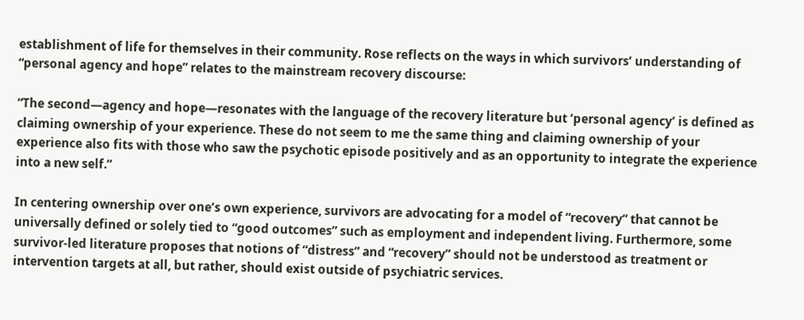establishment of life for themselves in their community. Rose reflects on the ways in which survivors’ understanding of “personal agency and hope” relates to the mainstream recovery discourse:

“The second—agency and hope—resonates with the language of the recovery literature but ‘personal agency’ is defined as claiming ownership of your experience. These do not seem to me the same thing and claiming ownership of your experience also fits with those who saw the psychotic episode positively and as an opportunity to integrate the experience into a new self.”

In centering ownership over one’s own experience, survivors are advocating for a model of “recovery” that cannot be universally defined or solely tied to “good outcomes” such as employment and independent living. Furthermore, some survivor-led literature proposes that notions of “distress” and “recovery” should not be understood as treatment or intervention targets at all, but rather, should exist outside of psychiatric services.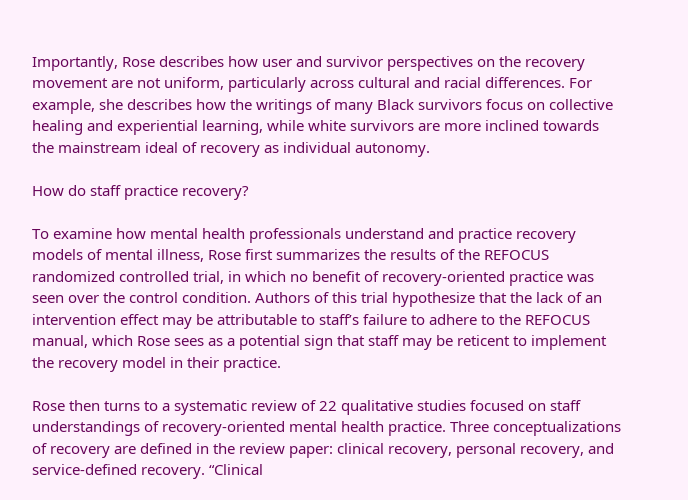Importantly, Rose describes how user and survivor perspectives on the recovery movement are not uniform, particularly across cultural and racial differences. For example, she describes how the writings of many Black survivors focus on collective healing and experiential learning, while white survivors are more inclined towards the mainstream ideal of recovery as individual autonomy.

How do staff practice recovery?

To examine how mental health professionals understand and practice recovery models of mental illness, Rose first summarizes the results of the REFOCUS randomized controlled trial, in which no benefit of recovery-oriented practice was seen over the control condition. Authors of this trial hypothesize that the lack of an intervention effect may be attributable to staff’s failure to adhere to the REFOCUS manual, which Rose sees as a potential sign that staff may be reticent to implement the recovery model in their practice.

Rose then turns to a systematic review of 22 qualitative studies focused on staff understandings of recovery-oriented mental health practice. Three conceptualizations of recovery are defined in the review paper: clinical recovery, personal recovery, and service-defined recovery. “Clinical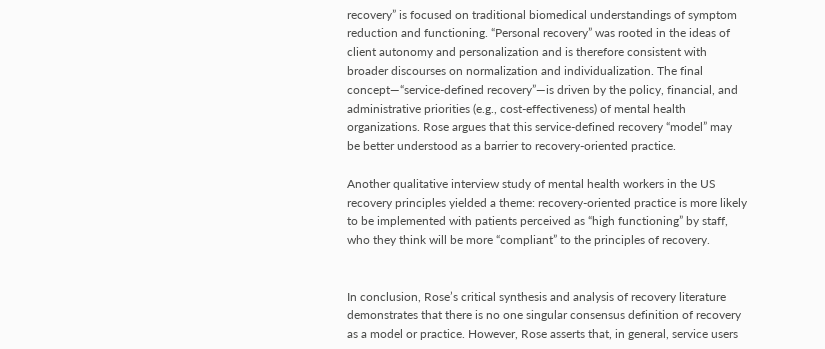recovery” is focused on traditional biomedical understandings of symptom reduction and functioning. “Personal recovery” was rooted in the ideas of client autonomy and personalization and is therefore consistent with broader discourses on normalization and individualization. The final concept—“service-defined recovery”—is driven by the policy, financial, and administrative priorities (e.g., cost-effectiveness) of mental health organizations. Rose argues that this service-defined recovery “model” may be better understood as a barrier to recovery-oriented practice.

Another qualitative interview study of mental health workers in the US recovery principles yielded a theme: recovery-oriented practice is more likely to be implemented with patients perceived as “high functioning” by staff, who they think will be more “compliant” to the principles of recovery.


In conclusion, Rose’s critical synthesis and analysis of recovery literature demonstrates that there is no one singular consensus definition of recovery as a model or practice. However, Rose asserts that, in general, service users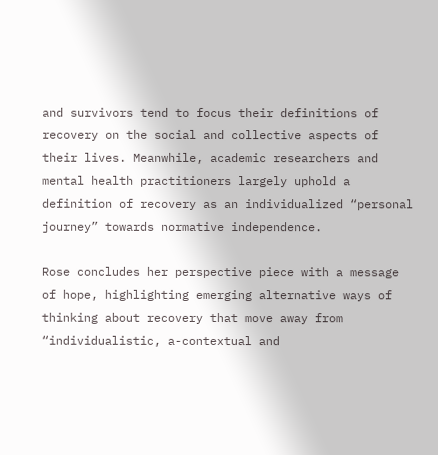and survivors tend to focus their definitions of recovery on the social and collective aspects of their lives. Meanwhile, academic researchers and mental health practitioners largely uphold a definition of recovery as an individualized “personal journey” towards normative independence.

Rose concludes her perspective piece with a message of hope, highlighting emerging alternative ways of thinking about recovery that move away from “individualistic, a-contextual and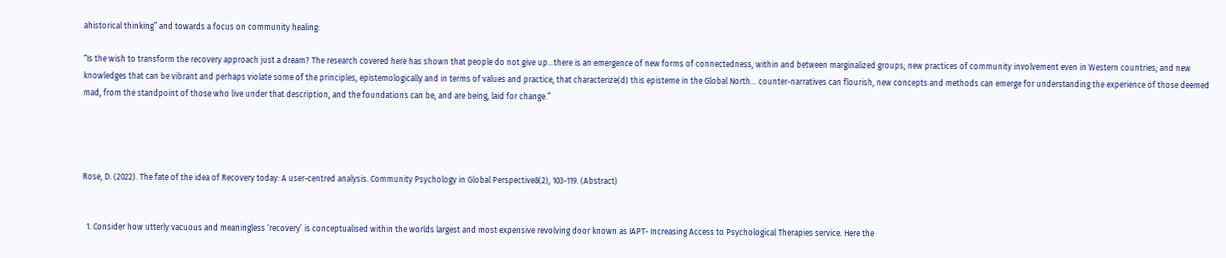ahistorical thinking” and towards a focus on community healing:

“Is the wish to transform the recovery approach just a dream? The research covered here has shown that people do not give up…there is an emergence of new forms of connectedness, within and between marginalized groups; new practices of community involvement even in Western countries; and new knowledges that can be vibrant and perhaps violate some of the principles, epistemologically and in terms of values and practice, that characterize(d) this episteme in the Global North… counter-narratives can flourish, new concepts and methods can emerge for understanding the experience of those deemed mad, from the standpoint of those who live under that description, and the foundations can be, and are being, laid for change.”




Rose, D. (2022). The fate of the idea of Recovery today: A user-centred analysis. Community Psychology in Global Perspective8(2), 103-119. (Abstract)


  1. Consider how utterly vacuous and meaningless ‘recovery’ is conceptualised within the worlds largest and most expensive revolving door known as IAPT- Increasing Access to Psychological Therapies service. Here the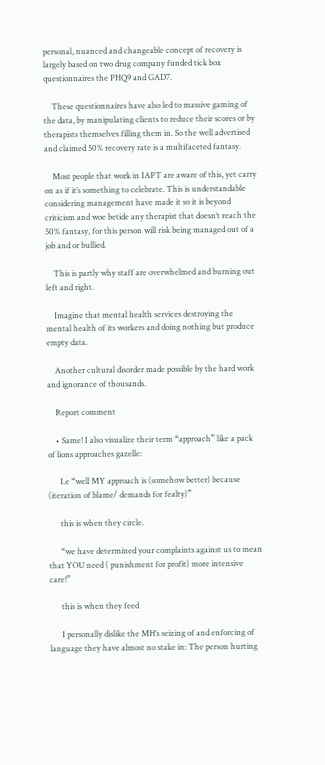personal, nuanced and changeable concept of recovery is largely based on two drug company funded tick box questionnaires the PHQ9 and GAD7.

    These questionnaires have also led to massive gaming of the data, by manipulating clients to reduce their scores or by therapists themselves filling them in. So the well advertised and claimed 50% recovery rate is a multifaceted fantasy.

    Most people that work in IAPT are aware of this, yet carry on as if it’s something to celebrate. This is understandable considering management have made it so it is beyond criticism and woe betide any therapist that doesn’t reach the 50% fantasy, for this person will risk being managed out of a job and or bullied.

    This is partly why staff are overwhelmed and burning out left and right.

    Imagine that mental health services destroying the mental health of its workers and doing nothing but produce empty data.

    Another cultural disorder made possible by the hard work and ignorance of thousands.

    Report comment

    • Same! I also visualize their term “approach” like a pack of lions approaches gazelle:

      I.e “well MY approach is (somehow better) because (iteration of blame/ demands for fealty)”

      this is when they circle.

      “we have determined your complaints against us to mean that YOU need ( punishment for profit) more intensive care!”

      this is when they feed

      I personally dislike the MH’s seizing of and enforcing of language they have almost no stake in: The person hurting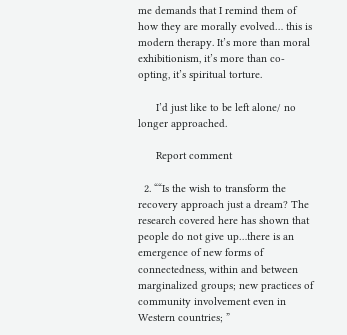me demands that I remind them of how they are morally evolved… this is modern therapy. It’s more than moral exhibitionism, it’s more than co-opting, it’s spiritual torture.

      I’d just like to be left alone/ no longer approached.

      Report comment

  2. ““Is the wish to transform the recovery approach just a dream? The research covered here has shown that people do not give up…there is an emergence of new forms of connectedness, within and between marginalized groups; new practices of community involvement even in Western countries; ”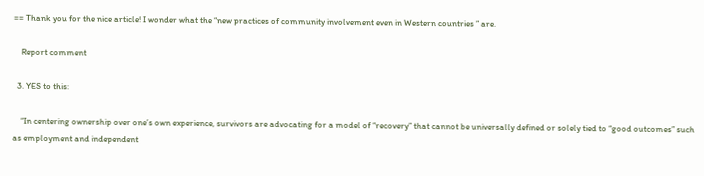== Thank you for the nice article! I wonder what the “new practices of community involvement even in Western countries ” are.

    Report comment

  3. YES to this:

    “In centering ownership over one’s own experience, survivors are advocating for a model of “recovery” that cannot be universally defined or solely tied to “good outcomes” such as employment and independent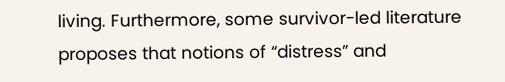living. Furthermore, some survivor-led literature proposes that notions of “distress” and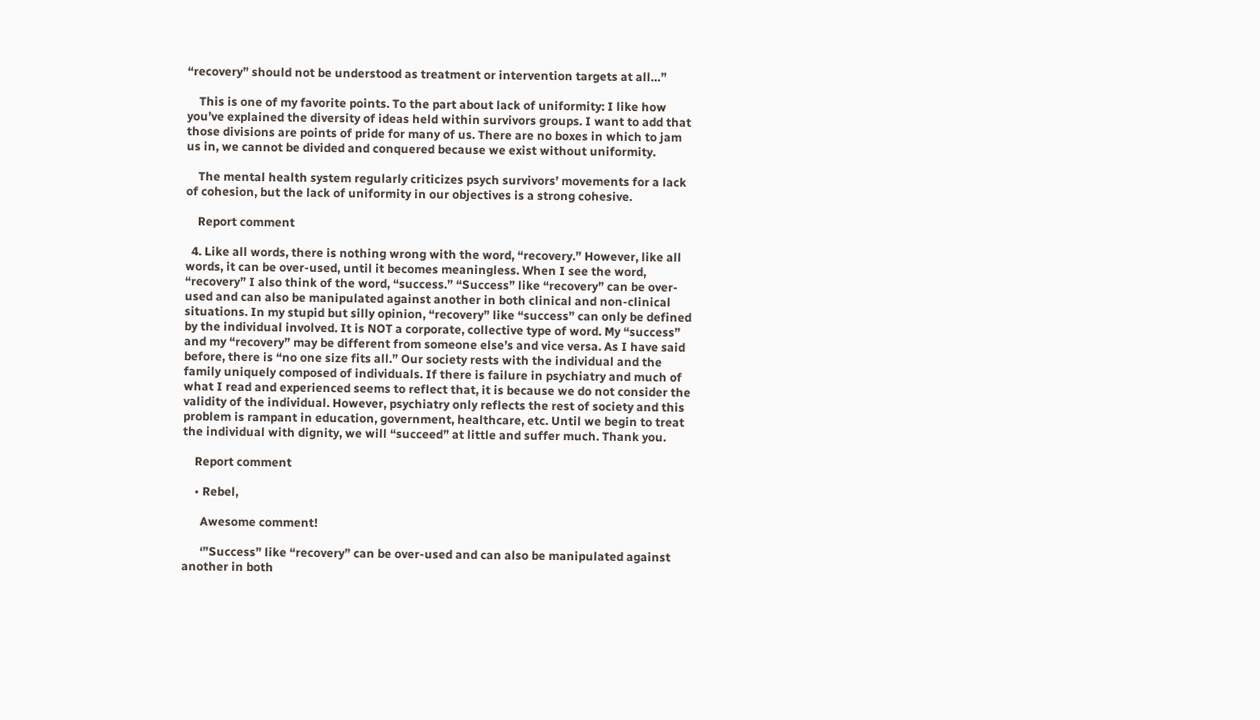“recovery” should not be understood as treatment or intervention targets at all…”

    This is one of my favorite points. To the part about lack of uniformity: I like how you’ve explained the diversity of ideas held within survivors groups. I want to add that those divisions are points of pride for many of us. There are no boxes in which to jam us in, we cannot be divided and conquered because we exist without uniformity.

    The mental health system regularly criticizes psych survivors’ movements for a lack of cohesion, but the lack of uniformity in our objectives is a strong cohesive.

    Report comment

  4. Like all words, there is nothing wrong with the word, “recovery.” However, like all words, it can be over-used, until it becomes meaningless. When I see the word, “recovery” I also think of the word, “success.” “Success” like “recovery” can be over-used and can also be manipulated against another in both clinical and non-clinical situations. In my stupid but silly opinion, “recovery” like “success” can only be defined by the individual involved. It is NOT a corporate, collective type of word. My “success” and my “recovery” may be different from someone else’s and vice versa. As I have said before, there is “no one size fits all.” Our society rests with the individual and the family uniquely composed of individuals. If there is failure in psychiatry and much of what I read and experienced seems to reflect that, it is because we do not consider the validity of the individual. However, psychiatry only reflects the rest of society and this problem is rampant in education, government, healthcare, etc. Until we begin to treat the individual with dignity, we will “succeed” at little and suffer much. Thank you.

    Report comment

    • Rebel,

      Awesome comment!

      ‘”Success” like “recovery” can be over-used and can also be manipulated against another in both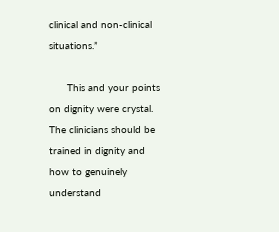clinical and non-clinical situations.”

      This and your points on dignity were crystal. The clinicians should be trained in dignity and how to genuinely understand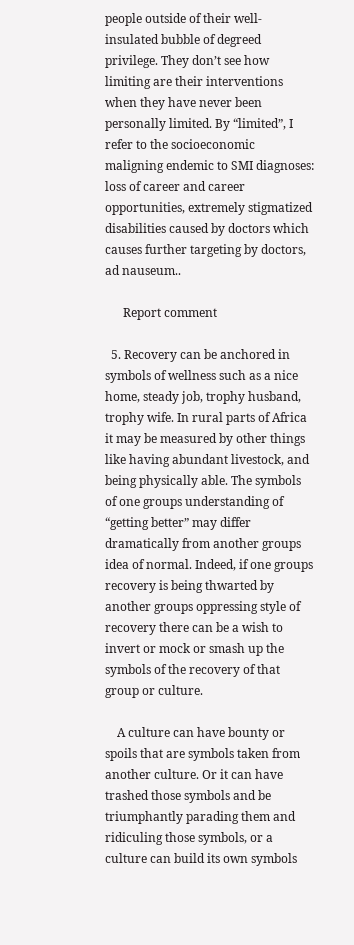people outside of their well-insulated bubble of degreed privilege. They don’t see how limiting are their interventions when they have never been personally limited. By “limited”, I refer to the socioeconomic maligning endemic to SMI diagnoses: loss of career and career opportunities, extremely stigmatized disabilities caused by doctors which causes further targeting by doctors, ad nauseum..

      Report comment

  5. Recovery can be anchored in symbols of wellness such as a nice home, steady job, trophy husband, trophy wife. In rural parts of Africa it may be measured by other things like having abundant livestock, and being physically able. The symbols of one groups understanding of “getting better” may differ dramatically from another groups idea of normal. Indeed, if one groups recovery is being thwarted by another groups oppressing style of recovery there can be a wish to invert or mock or smash up the symbols of the recovery of that group or culture.

    A culture can have bounty or spoils that are symbols taken from another culture. Or it can have trashed those symbols and be triumphantly parading them and ridiculing those symbols, or a culture can build its own symbols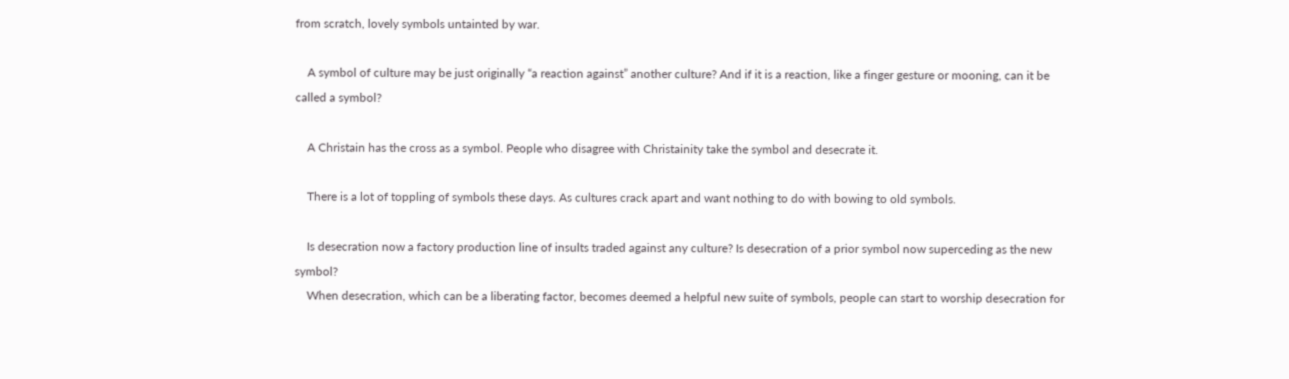from scratch, lovely symbols untainted by war.

    A symbol of culture may be just originally “a reaction against” another culture? And if it is a reaction, like a finger gesture or mooning, can it be called a symbol?

    A Christain has the cross as a symbol. People who disagree with Christainity take the symbol and desecrate it.

    There is a lot of toppling of symbols these days. As cultures crack apart and want nothing to do with bowing to old symbols.

    Is desecration now a factory production line of insults traded against any culture? Is desecration of a prior symbol now superceding as the new symbol?
    When desecration, which can be a liberating factor, becomes deemed a helpful new suite of symbols, people can start to worship desecration for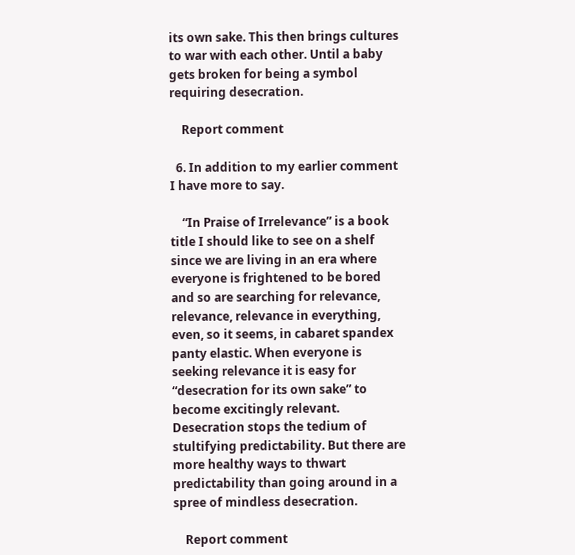its own sake. This then brings cultures to war with each other. Until a baby gets broken for being a symbol requiring desecration.

    Report comment

  6. In addition to my earlier comment I have more to say.

    “In Praise of Irrelevance” is a book title I should like to see on a shelf since we are living in an era where everyone is frightened to be bored and so are searching for relevance, relevance, relevance in everything, even, so it seems, in cabaret spandex panty elastic. When everyone is seeking relevance it is easy for “desecration for its own sake” to become excitingly relevant. Desecration stops the tedium of stultifying predictability. But there are more healthy ways to thwart predictability than going around in a spree of mindless desecration.

    Report comment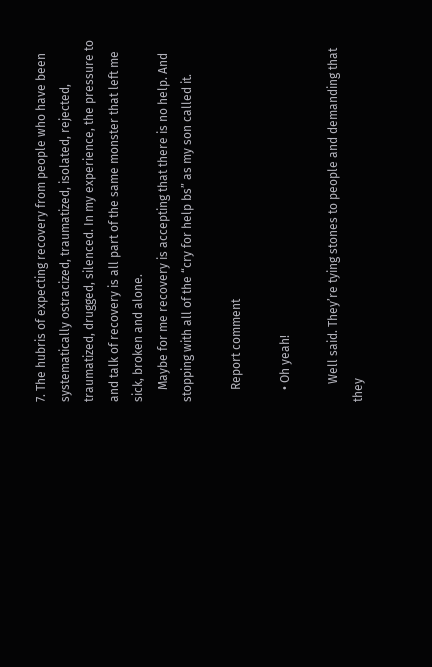7. The hubris of expecting recovery from people who have been systematically ostracized, traumatized, isolated, rejected, traumatized, drugged, silenced. In my experience, the pressure to and talk of recovery is all part of the same monster that left me sick, broken and alone.
    Maybe for me recovery is accepting that there is no help. And stopping with all of the “cry for help bs” as my son called it.

    Report comment

    • Oh yeah!

      Well said. They’re tying stones to people and demanding that they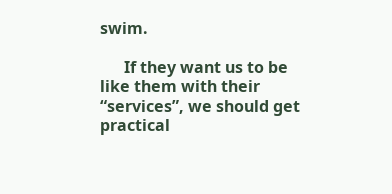swim.

      If they want us to be like them with their “services”, we should get practical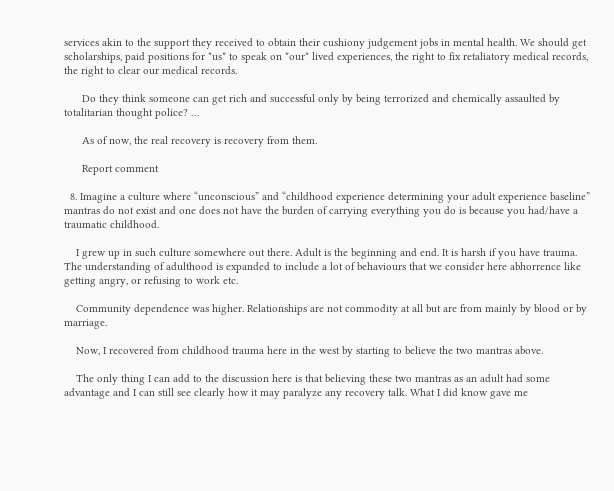services akin to the support they received to obtain their cushiony judgement jobs in mental health. We should get scholarships, paid positions for *us* to speak on *our* lived experiences, the right to fix retaliatory medical records, the right to clear our medical records.

      Do they think someone can get rich and successful only by being terrorized and chemically assaulted by totalitarian thought police? …

      As of now, the real recovery is recovery from them.

      Report comment

  8. Imagine a culture where “unconscious” and “childhood experience determining your adult experience baseline” mantras do not exist and one does not have the burden of carrying everything you do is because you had/have a traumatic childhood.

    I grew up in such culture somewhere out there. Adult is the beginning and end. It is harsh if you have trauma. The understanding of adulthood is expanded to include a lot of behaviours that we consider here abhorrence like getting angry, or refusing to work etc.

    Community dependence was higher. Relationships are not commodity at all but are from mainly by blood or by marriage.

    Now, I recovered from childhood trauma here in the west by starting to believe the two mantras above.

    The only thing I can add to the discussion here is that believing these two mantras as an adult had some advantage and I can still see clearly how it may paralyze any recovery talk. What I did know gave me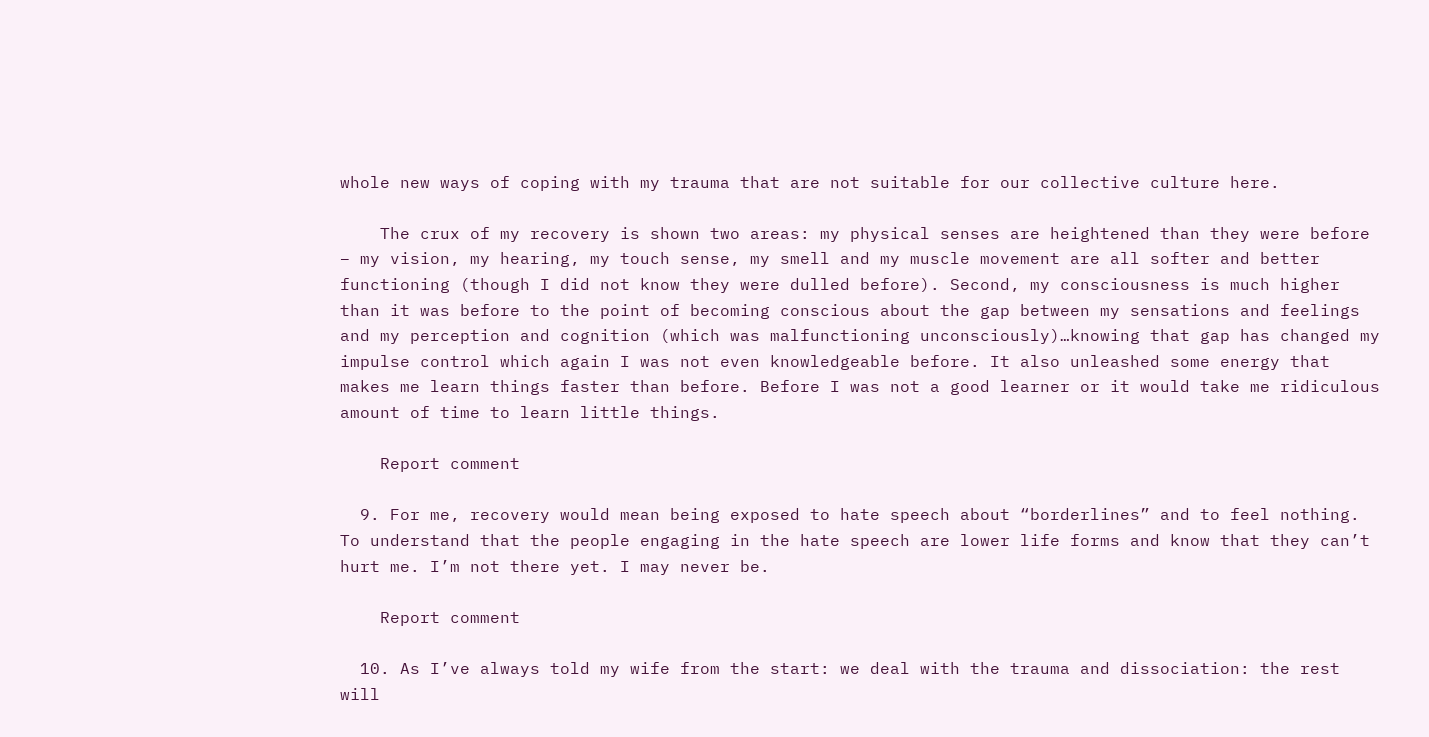whole new ways of coping with my trauma that are not suitable for our collective culture here.

    The crux of my recovery is shown two areas: my physical senses are heightened than they were before – my vision, my hearing, my touch sense, my smell and my muscle movement are all softer and better functioning (though I did not know they were dulled before). Second, my consciousness is much higher than it was before to the point of becoming conscious about the gap between my sensations and feelings and my perception and cognition (which was malfunctioning unconsciously)…knowing that gap has changed my impulse control which again I was not even knowledgeable before. It also unleashed some energy that makes me learn things faster than before. Before I was not a good learner or it would take me ridiculous amount of time to learn little things.

    Report comment

  9. For me, recovery would mean being exposed to hate speech about “borderlines” and to feel nothing. To understand that the people engaging in the hate speech are lower life forms and know that they can’t hurt me. I’m not there yet. I may never be.

    Report comment

  10. As I’ve always told my wife from the start: we deal with the trauma and dissociation: the rest will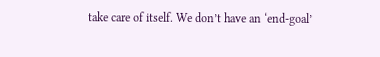take care of itself. We don’t have an ‘end-goal’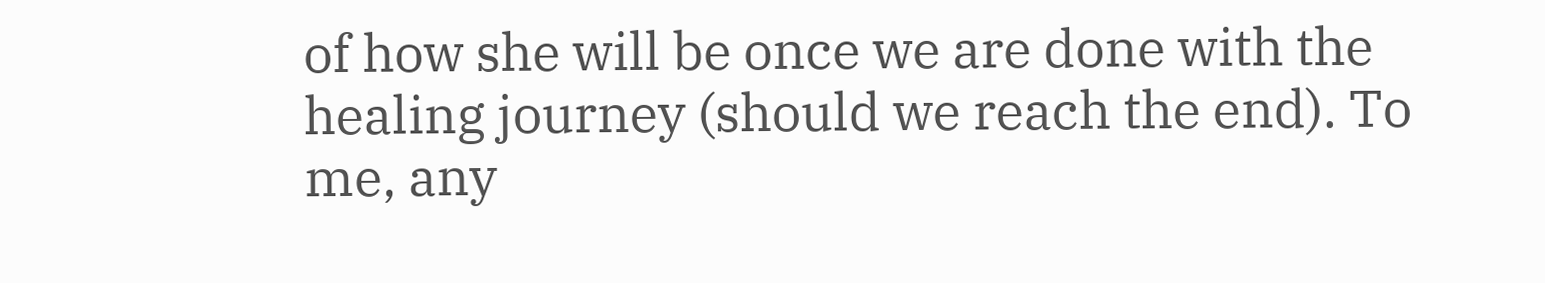of how she will be once we are done with the healing journey (should we reach the end). To me, any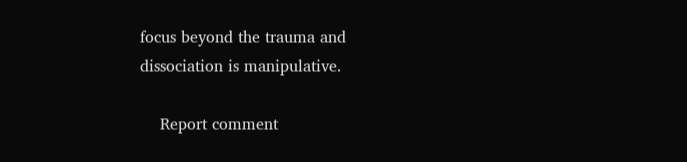focus beyond the trauma and dissociation is manipulative.

    Report comment